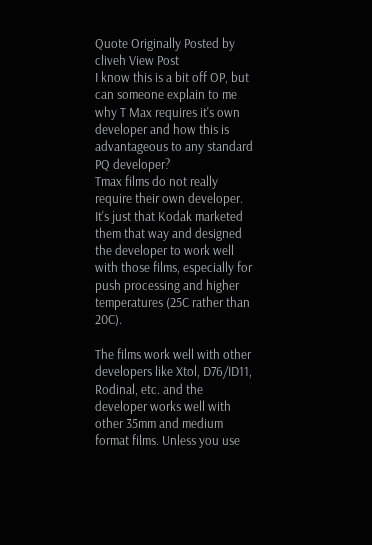Quote Originally Posted by cliveh View Post
I know this is a bit off OP, but can someone explain to me why T Max requires it's own developer and how this is advantageous to any standard PQ developer?
Tmax films do not really require their own developer. It's just that Kodak marketed them that way and designed the developer to work well with those films, especially for push processing and higher temperatures (25C rather than 20C).

The films work well with other developers like Xtol, D76/ID11, Rodinal, etc. and the developer works well with other 35mm and medium format films. Unless you use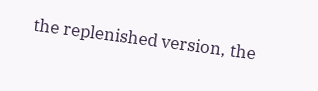the replenished version, the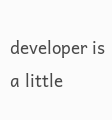developer is a little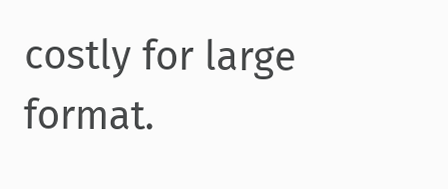costly for large format.